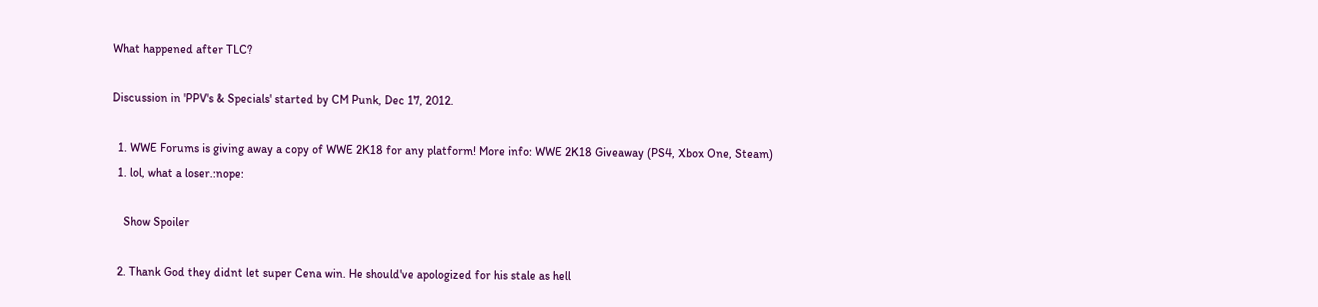What happened after TLC?

Discussion in 'PPV's & Specials' started by CM Punk, Dec 17, 2012.

  1. WWE Forums is giving away a copy of WWE 2K18 for any platform! More info: WWE 2K18 Giveaway (PS4, Xbox One, Steam)
  1. lol, what a loser.:nope:

    Show Spoiler

  2. Thank God they didnt let super Cena win. He should've apologized for his stale as hell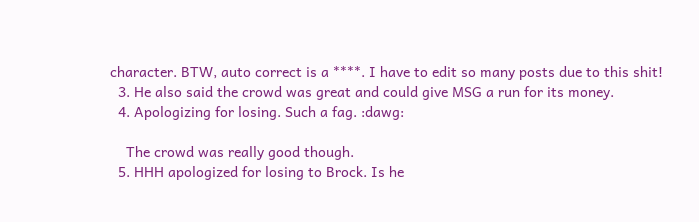character. BTW, auto correct is a ****. I have to edit so many posts due to this shit!
  3. He also said the crowd was great and could give MSG a run for its money.
  4. Apologizing for losing. Such a fag. :dawg:

    The crowd was really good though.
  5. HHH apologized for losing to Brock. Is he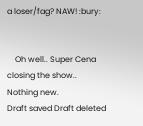a loser/fag? NAW! :bury:


    Oh well.. Super Cena closing the show.. Nothing new.
Draft saved Draft deleted